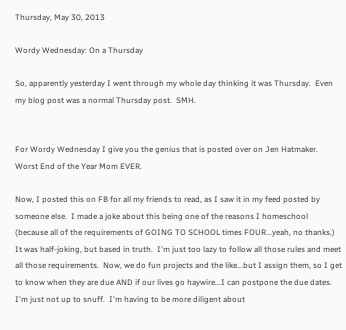Thursday, May 30, 2013

Wordy Wednesday: On a Thursday

So, apparently yesterday I went through my whole day thinking it was Thursday.  Even my blog post was a normal Thursday post.  SMH.


For Wordy Wednesday I give you the genius that is posted over on Jen Hatmaker.  Worst End of the Year Mom EVER.

Now, I posted this on FB for all my friends to read, as I saw it in my feed posted by someone else.  I made a joke about this being one of the reasons I homeschool (because all of the requirements of GOING TO SCHOOL times FOUR...yeah, no thanks.)  It was half-joking, but based in truth.  I'm just too lazy to follow all those rules and meet all those requirements.  Now, we do fun projects and the like...but I assign them, so I get to know when they are due AND if our lives go haywire...I can postpone the due dates.  I'm just not up to snuff.  I'm having to be more diligent about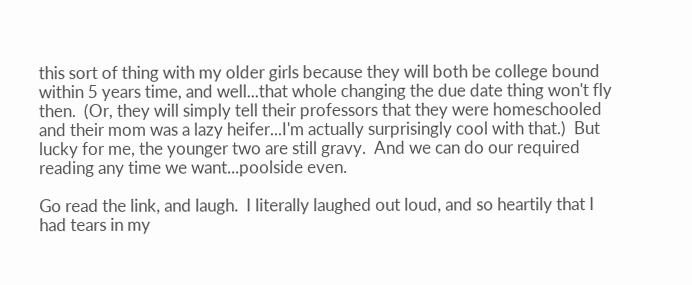this sort of thing with my older girls because they will both be college bound within 5 years time, and well...that whole changing the due date thing won't fly then.  (Or, they will simply tell their professors that they were homeschooled and their mom was a lazy heifer...I'm actually surprisingly cool with that.)  But lucky for me, the younger two are still gravy.  And we can do our required reading any time we want...poolside even.

Go read the link, and laugh.  I literally laughed out loud, and so heartily that I had tears in my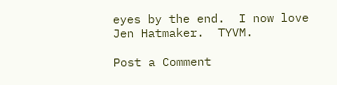eyes by the end.  I now love Jen Hatmaker.  TYVM.

Post a Comment